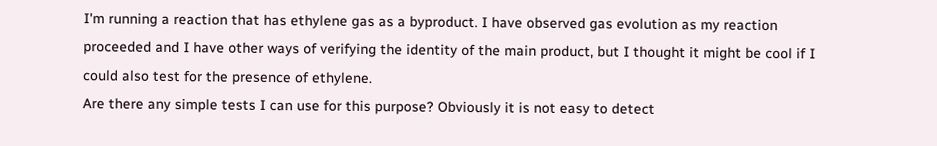I'm running a reaction that has ethylene gas as a byproduct. I have observed gas evolution as my reaction proceeded and I have other ways of verifying the identity of the main product, but I thought it might be cool if I could also test for the presence of ethylene.
Are there any simple tests I can use for this purpose? Obviously it is not easy to detect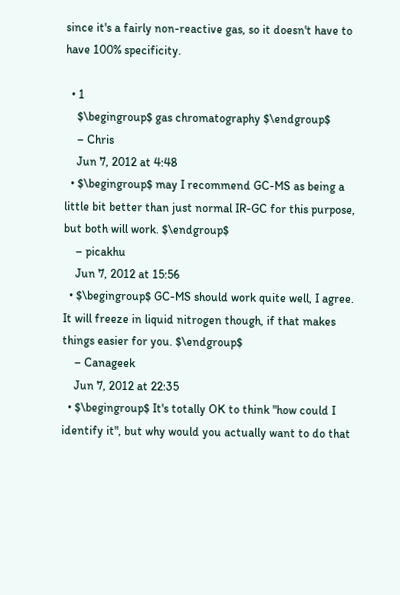since it's a fairly non-reactive gas, so it doesn't have to have 100% specificity.

  • 1
    $\begingroup$ gas chromatography $\endgroup$
    – Chris
    Jun 7, 2012 at 4:48
  • $\begingroup$ may I recommend GC-MS as being a little bit better than just normal IR-GC for this purpose, but both will work. $\endgroup$
    – picakhu
    Jun 7, 2012 at 15:56
  • $\begingroup$ GC-MS should work quite well, I agree. It will freeze in liquid nitrogen though, if that makes things easier for you. $\endgroup$
    – Canageek
    Jun 7, 2012 at 22:35
  • $\begingroup$ It's totally OK to think "how could I identify it", but why would you actually want to do that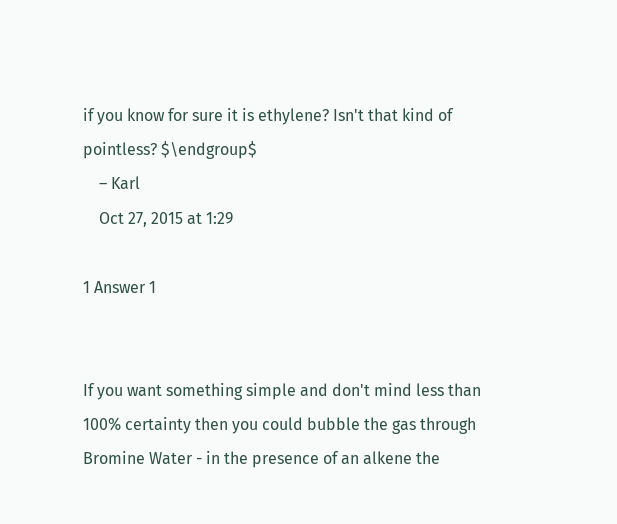if you know for sure it is ethylene? Isn't that kind of pointless? $\endgroup$
    – Karl
    Oct 27, 2015 at 1:29

1 Answer 1


If you want something simple and don't mind less than 100% certainty then you could bubble the gas through Bromine Water - in the presence of an alkene the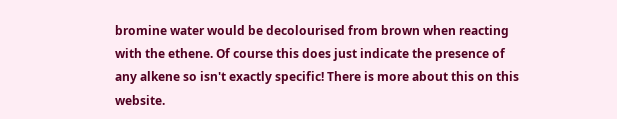bromine water would be decolourised from brown when reacting with the ethene. Of course this does just indicate the presence of any alkene so isn't exactly specific! There is more about this on this website.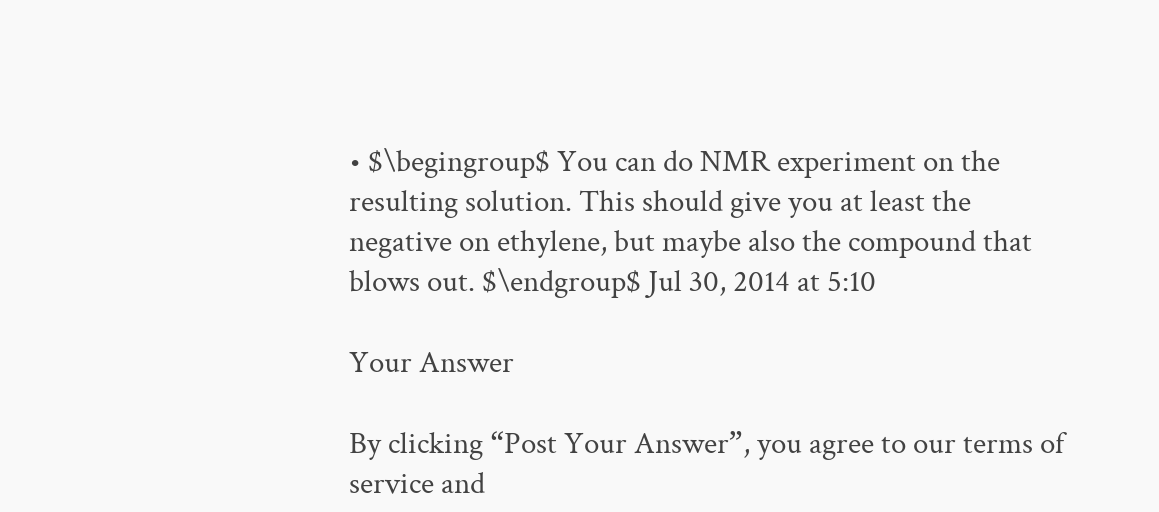• $\begingroup$ You can do NMR experiment on the resulting solution. This should give you at least the negative on ethylene, but maybe also the compound that blows out. $\endgroup$ Jul 30, 2014 at 5:10

Your Answer

By clicking “Post Your Answer”, you agree to our terms of service and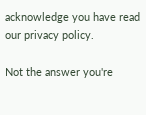acknowledge you have read our privacy policy.

Not the answer you're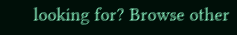looking for? Browse other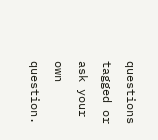questions tagged or ask your own question.